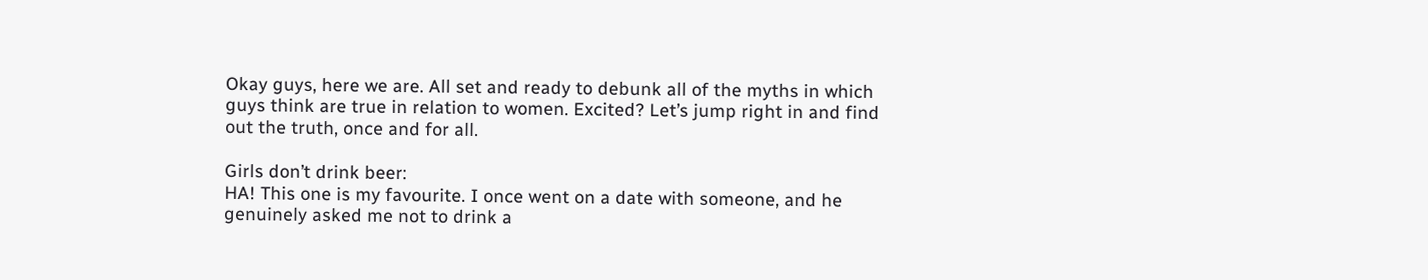Okay guys, here we are. All set and ready to debunk all of the myths in which guys think are true in relation to women. Excited? Let’s jump right in and find out the truth, once and for all.

Girls don’t drink beer:
HA! This one is my favourite. I once went on a date with someone, and he genuinely asked me not to drink a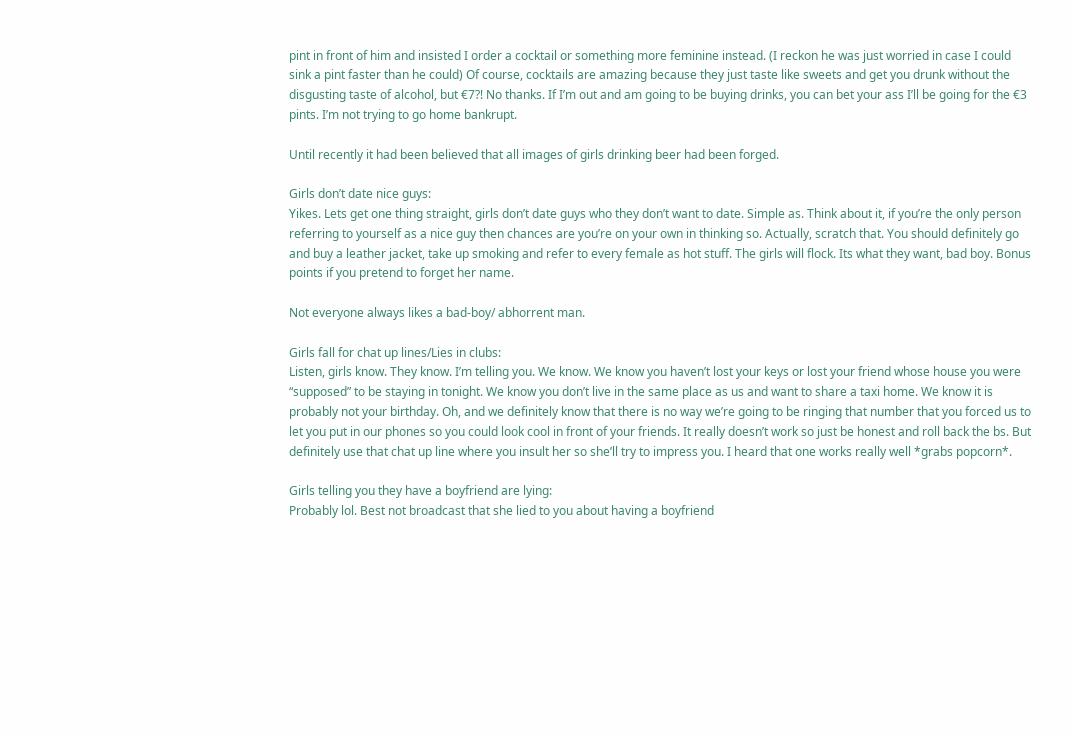pint in front of him and insisted I order a cocktail or something more feminine instead. (I reckon he was just worried in case I could sink a pint faster than he could) Of course, cocktails are amazing because they just taste like sweets and get you drunk without the disgusting taste of alcohol, but €7?! No thanks. If I’m out and am going to be buying drinks, you can bet your ass I’ll be going for the €3 pints. I’m not trying to go home bankrupt.

Until recently it had been believed that all images of girls drinking beer had been forged.

Girls don’t date nice guys:
Yikes. Lets get one thing straight, girls don’t date guys who they don’t want to date. Simple as. Think about it, if you’re the only person referring to yourself as a nice guy then chances are you’re on your own in thinking so. Actually, scratch that. You should definitely go and buy a leather jacket, take up smoking and refer to every female as hot stuff. The girls will flock. Its what they want, bad boy. Bonus points if you pretend to forget her name.

Not everyone always likes a bad-boy/ abhorrent man.

Girls fall for chat up lines/Lies in clubs:
Listen, girls know. They know. I’m telling you. We know. We know you haven’t lost your keys or lost your friend whose house you were “supposed” to be staying in tonight. We know you don’t live in the same place as us and want to share a taxi home. We know it is probably not your birthday. Oh, and we definitely know that there is no way we’re going to be ringing that number that you forced us to let you put in our phones so you could look cool in front of your friends. It really doesn’t work so just be honest and roll back the bs. But definitely use that chat up line where you insult her so she’ll try to impress you. I heard that one works really well *grabs popcorn*.

Girls telling you they have a boyfriend are lying:
Probably lol. Best not broadcast that she lied to you about having a boyfriend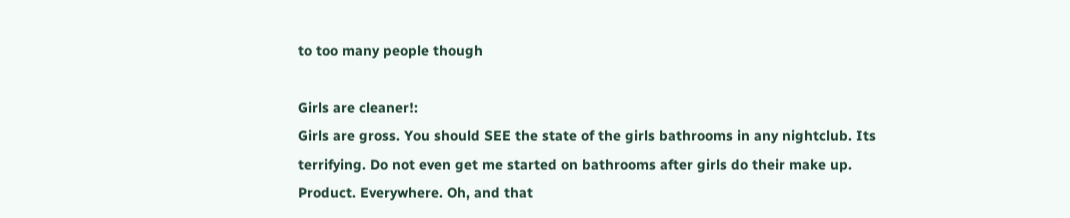to too many people though

Girls are cleaner!:
Girls are gross. You should SEE the state of the girls bathrooms in any nightclub. Its terrifying. Do not even get me started on bathrooms after girls do their make up. Product. Everywhere. Oh, and that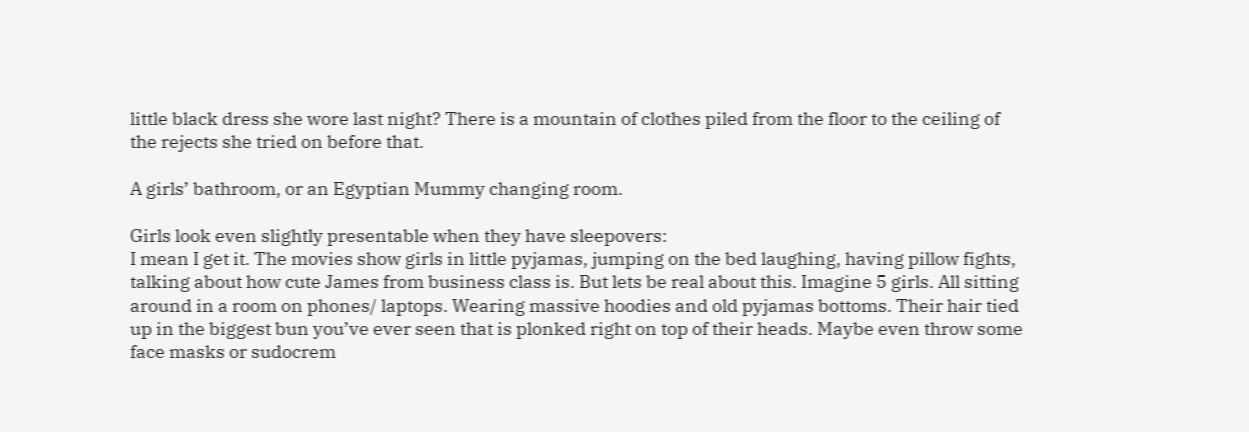little black dress she wore last night? There is a mountain of clothes piled from the floor to the ceiling of the rejects she tried on before that.

A girls’ bathroom, or an Egyptian Mummy changing room.

Girls look even slightly presentable when they have sleepovers:
I mean I get it. The movies show girls in little pyjamas, jumping on the bed laughing, having pillow fights, talking about how cute James from business class is. But lets be real about this. Imagine 5 girls. All sitting around in a room on phones/ laptops. Wearing massive hoodies and old pyjamas bottoms. Their hair tied up in the biggest bun you’ve ever seen that is plonked right on top of their heads. Maybe even throw some face masks or sudocrem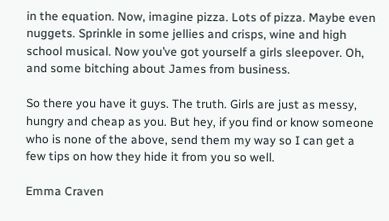in the equation. Now, imagine pizza. Lots of pizza. Maybe even nuggets. Sprinkle in some jellies and crisps, wine and high school musical. Now you’ve got yourself a girls sleepover. Oh, and some bitching about James from business.

So there you have it guys. The truth. Girls are just as messy, hungry and cheap as you. But hey, if you find or know someone who is none of the above, send them my way so I can get a few tips on how they hide it from you so well.

Emma Craven